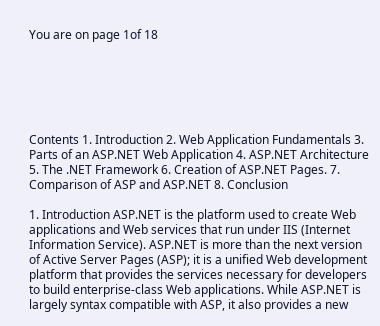You are on page 1of 18






Contents 1. Introduction 2. Web Application Fundamentals 3. Parts of an ASP.NET Web Application 4. ASP.NET Architecture 5. The .NET Framework 6. Creation of ASP.NET Pages. 7. Comparison of ASP and ASP.NET 8. Conclusion

1. Introduction ASP.NET is the platform used to create Web applications and Web services that run under IIS (Internet Information Service). ASP.NET is more than the next version of Active Server Pages (ASP); it is a unified Web development platform that provides the services necessary for developers to build enterprise-class Web applications. While ASP.NET is largely syntax compatible with ASP, it also provides a new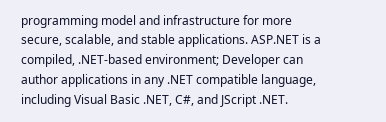programming model and infrastructure for more secure, scalable, and stable applications. ASP.NET is a compiled, .NET-based environment; Developer can author applications in any .NET compatible language, including Visual Basic .NET, C#, and JScript .NET.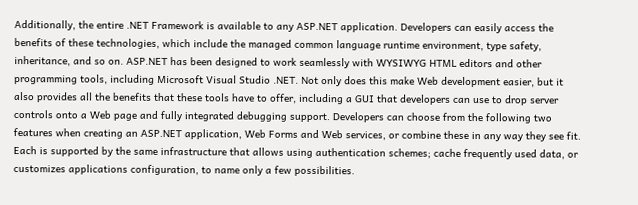Additionally, the entire .NET Framework is available to any ASP.NET application. Developers can easily access the benefits of these technologies, which include the managed common language runtime environment, type safety, inheritance, and so on. ASP.NET has been designed to work seamlessly with WYSIWYG HTML editors and other programming tools, including Microsoft Visual Studio .NET. Not only does this make Web development easier, but it also provides all the benefits that these tools have to offer, including a GUI that developers can use to drop server controls onto a Web page and fully integrated debugging support. Developers can choose from the following two features when creating an ASP.NET application, Web Forms and Web services, or combine these in any way they see fit. Each is supported by the same infrastructure that allows using authentication schemes; cache frequently used data, or customizes applications configuration, to name only a few possibilities.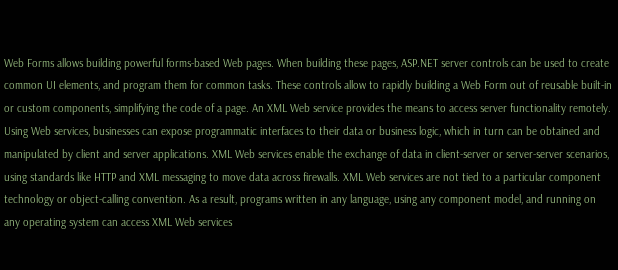Web Forms allows building powerful forms-based Web pages. When building these pages, ASP.NET server controls can be used to create common UI elements, and program them for common tasks. These controls allow to rapidly building a Web Form out of reusable built-in or custom components, simplifying the code of a page. An XML Web service provides the means to access server functionality remotely. Using Web services, businesses can expose programmatic interfaces to their data or business logic, which in turn can be obtained and manipulated by client and server applications. XML Web services enable the exchange of data in client-server or server-server scenarios, using standards like HTTP and XML messaging to move data across firewalls. XML Web services are not tied to a particular component technology or object-calling convention. As a result, programs written in any language, using any component model, and running on any operating system can access XML Web services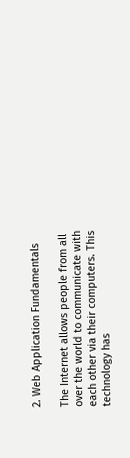2. Web Application Fundamentals

The Internet allows people from all over the world to communicate with each other via their computers. This technology has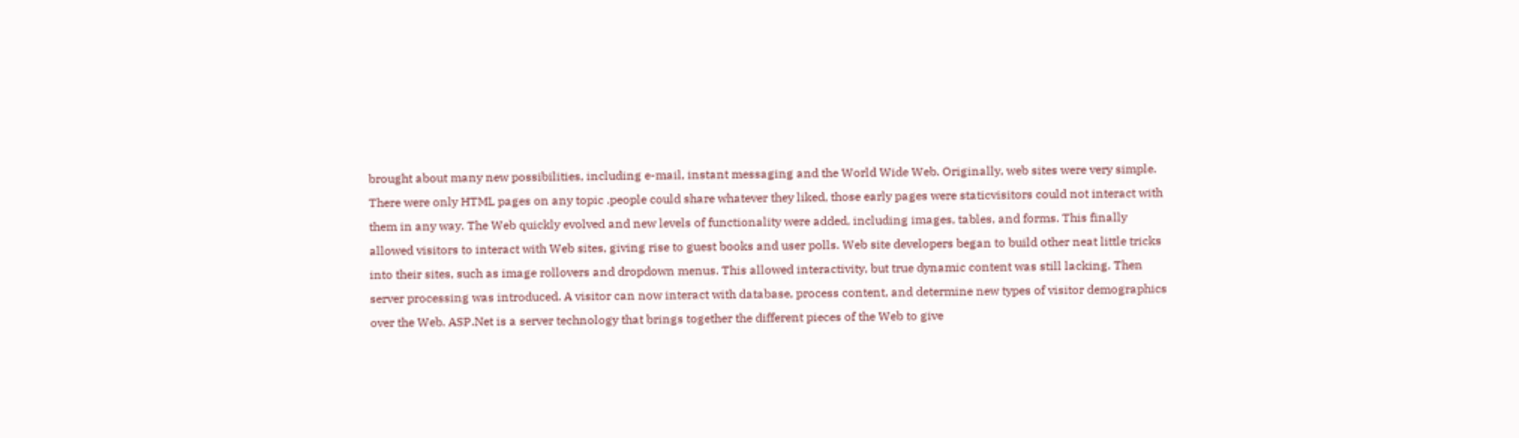brought about many new possibilities, including e-mail, instant messaging and the World Wide Web. Originally, web sites were very simple. There were only HTML pages on any topic .people could share whatever they liked, those early pages were staticvisitors could not interact with them in any way. The Web quickly evolved and new levels of functionality were added, including images, tables, and forms. This finally allowed visitors to interact with Web sites, giving rise to guest books and user polls. Web site developers began to build other neat little tricks into their sites, such as image rollovers and dropdown menus. This allowed interactivity, but true dynamic content was still lacking. Then server processing was introduced. A visitor can now interact with database, process content, and determine new types of visitor demographics over the Web. ASP.Net is a server technology that brings together the different pieces of the Web to give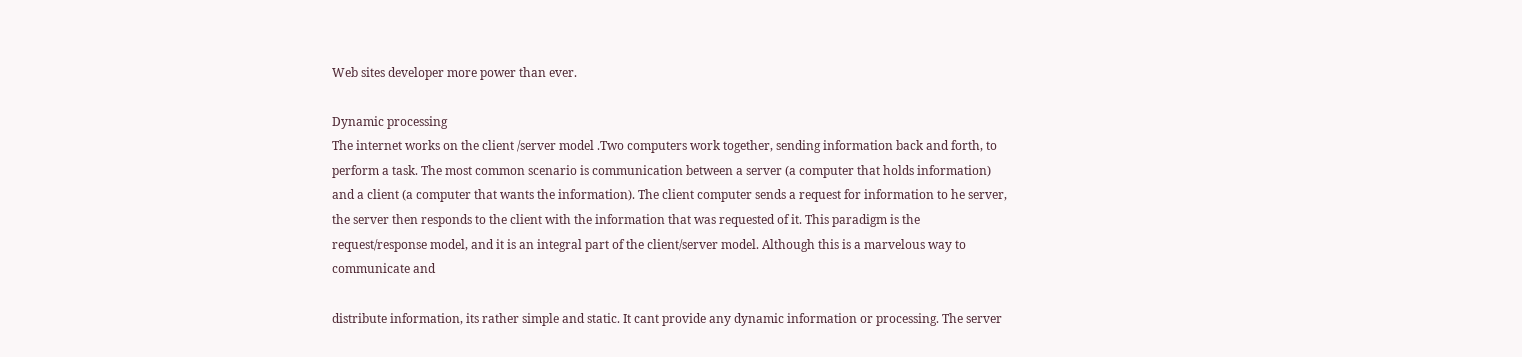Web sites developer more power than ever.

Dynamic processing
The internet works on the client /server model .Two computers work together, sending information back and forth, to perform a task. The most common scenario is communication between a server (a computer that holds information) and a client (a computer that wants the information). The client computer sends a request for information to he server, the server then responds to the client with the information that was requested of it. This paradigm is the request/response model, and it is an integral part of the client/server model. Although this is a marvelous way to communicate and

distribute information, its rather simple and static. It cant provide any dynamic information or processing. The server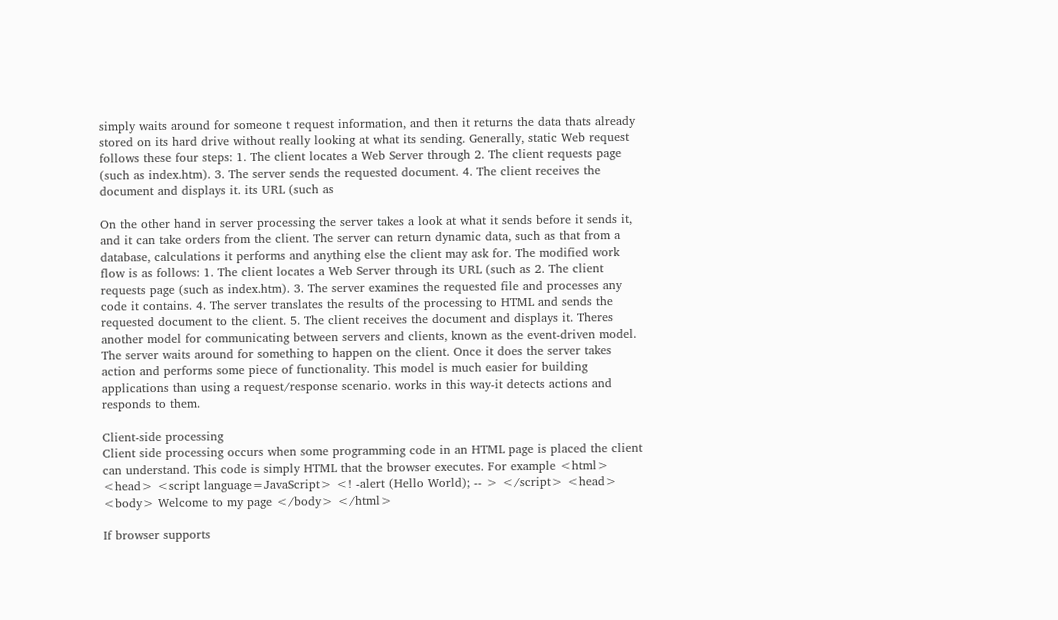simply waits around for someone t request information, and then it returns the data thats already stored on its hard drive without really looking at what its sending. Generally, static Web request follows these four steps: 1. The client locates a Web Server through 2. The client requests page (such as index.htm). 3. The server sends the requested document. 4. The client receives the document and displays it. its URL (such as

On the other hand in server processing the server takes a look at what it sends before it sends it, and it can take orders from the client. The server can return dynamic data, such as that from a database, calculations it performs and anything else the client may ask for. The modified work flow is as follows: 1. The client locates a Web Server through its URL (such as 2. The client requests page (such as index.htm). 3. The server examines the requested file and processes any code it contains. 4. The server translates the results of the processing to HTML and sends the requested document to the client. 5. The client receives the document and displays it. Theres another model for communicating between servers and clients, known as the event-driven model. The server waits around for something to happen on the client. Once it does the server takes action and performs some piece of functionality. This model is much easier for building applications than using a request/response scenario. works in this way-it detects actions and responds to them.

Client-side processing
Client side processing occurs when some programming code in an HTML page is placed the client can understand. This code is simply HTML that the browser executes. For example <html> <head> <script language=JavaScript> <! -alert (Hello World); -- > </script> <head> <body> Welcome to my page </body> </html>

If browser supports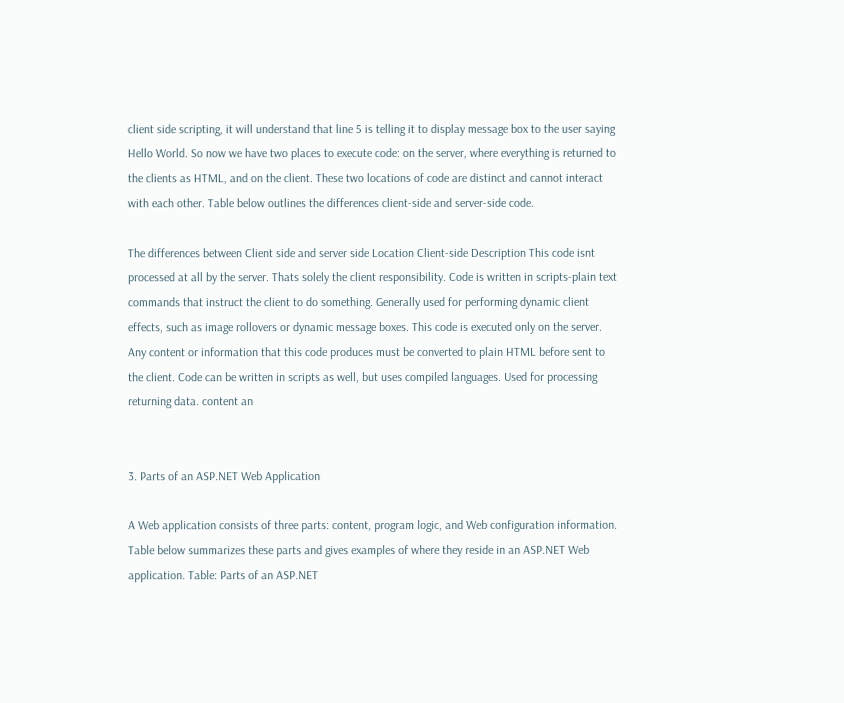client side scripting, it will understand that line 5 is telling it to display message box to the user saying Hello World. So now we have two places to execute code: on the server, where everything is returned to the clients as HTML, and on the client. These two locations of code are distinct and cannot interact with each other. Table below outlines the differences client-side and server-side code.

The differences between Client side and server side Location Client-side Description This code isnt processed at all by the server. Thats solely the client responsibility. Code is written in scripts-plain text commands that instruct the client to do something. Generally used for performing dynamic client effects, such as image rollovers or dynamic message boxes. This code is executed only on the server. Any content or information that this code produces must be converted to plain HTML before sent to the client. Code can be written in scripts as well, but uses compiled languages. Used for processing returning data. content an


3. Parts of an ASP.NET Web Application

A Web application consists of three parts: content, program logic, and Web configuration information. Table below summarizes these parts and gives examples of where they reside in an ASP.NET Web application. Table: Parts of an ASP.NET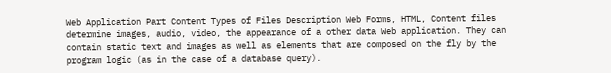Web Application Part Content Types of Files Description Web Forms, HTML, Content files determine images, audio, video, the appearance of a other data Web application. They can contain static text and images as well as elements that are composed on the fly by the program logic (as in the case of a database query).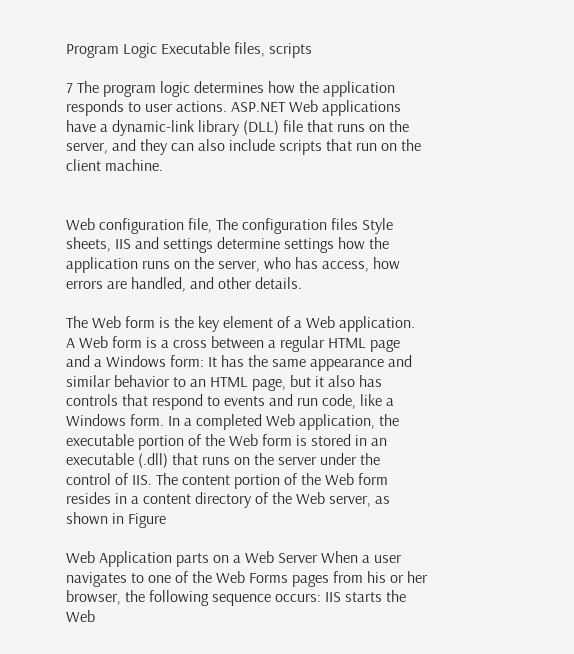Program Logic Executable files, scripts

7 The program logic determines how the application responds to user actions. ASP.NET Web applications have a dynamic-link library (DLL) file that runs on the server, and they can also include scripts that run on the client machine.


Web configuration file, The configuration files Style sheets, IIS and settings determine settings how the application runs on the server, who has access, how errors are handled, and other details.

The Web form is the key element of a Web application. A Web form is a cross between a regular HTML page and a Windows form: It has the same appearance and similar behavior to an HTML page, but it also has controls that respond to events and run code, like a Windows form. In a completed Web application, the executable portion of the Web form is stored in an executable (.dll) that runs on the server under the control of IIS. The content portion of the Web form resides in a content directory of the Web server, as shown in Figure

Web Application parts on a Web Server When a user navigates to one of the Web Forms pages from his or her browser, the following sequence occurs: IIS starts the Web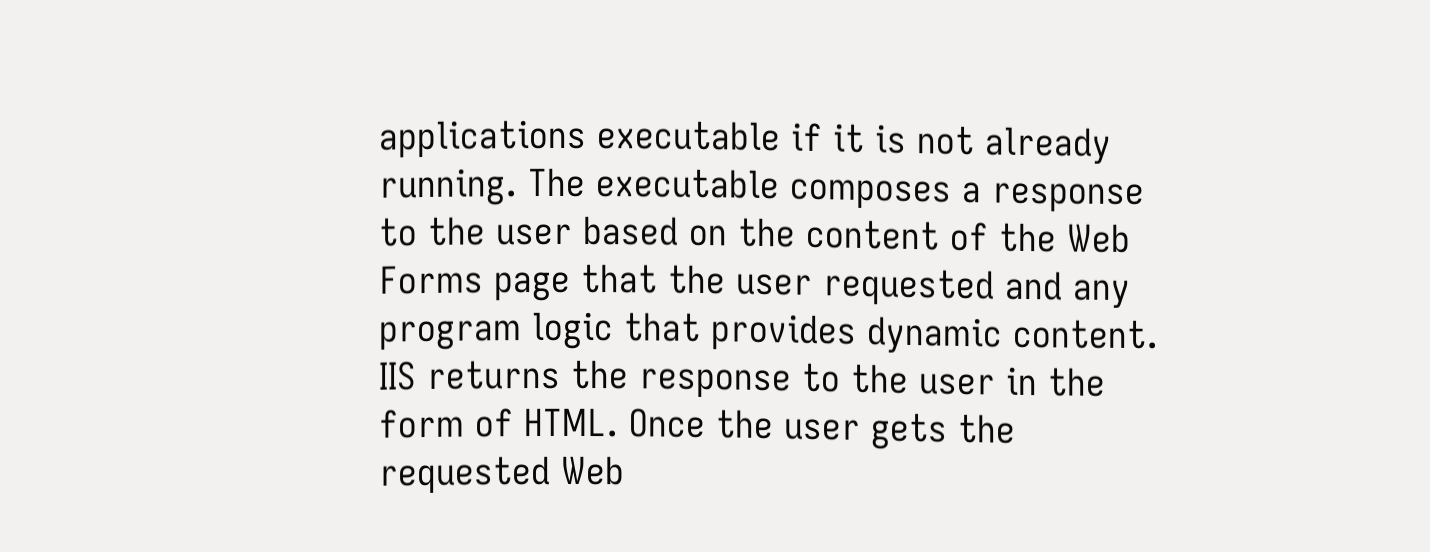applications executable if it is not already running. The executable composes a response to the user based on the content of the Web Forms page that the user requested and any program logic that provides dynamic content. IIS returns the response to the user in the form of HTML. Once the user gets the requested Web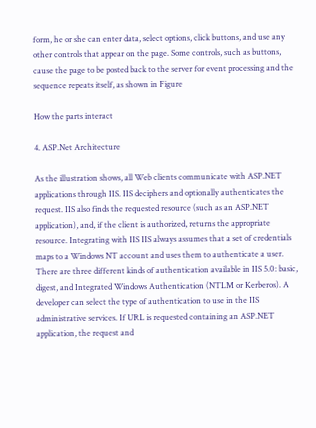form, he or she can enter data, select options, click buttons, and use any other controls that appear on the page. Some controls, such as buttons, cause the page to be posted back to the server for event processing and the sequence repeats itself, as shown in Figure

How the parts interact

4. ASP.Net Architecture

As the illustration shows, all Web clients communicate with ASP.NET applications through IIS. IIS deciphers and optionally authenticates the request. IIS also finds the requested resource (such as an ASP.NET application), and, if the client is authorized, returns the appropriate resource. Integrating with IIS IIS always assumes that a set of credentials maps to a Windows NT account and uses them to authenticate a user. There are three different kinds of authentication available in IIS 5.0: basic, digest, and Integrated Windows Authentication (NTLM or Kerberos). A developer can select the type of authentication to use in the IIS administrative services. If URL is requested containing an ASP.NET application, the request and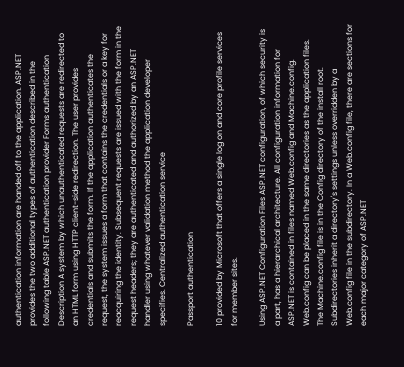authentication information are handed off to the application. ASP.NET provides the two additional types of authentication described in the following table ASP.NET authentication provider Forms authentication Description A system by which unauthenticated requests are redirected to an HTML form using HTTP client-side redirection. The user provides credentials and submits the form. If the application authenticates the request, the system issues a form that contains the credentials or a key for reacquiring the identity. Subsequent requests are issued with the form in the request headers; they are authenticated and authorized by an ASP.NET handler using whatever validation method the application developer specifies. Centralized authentication service

Passport authentication

10 provided by Microsoft that offers a single log on and core profile services for member sites.

Using ASP.NET Configuration Files ASP.NET configuration, of which security is a part, has a hierarchical architecture. All configuration information for ASP.NET is contained in files named Web.config and Machine.config. Web.config can be placed in the same directories as the application files. The Machine.config file is in the Config directory of the install root. Subdirectories inherit a directory's settings unless overridden by a Web.config file in the subdirectory. In a Web.config file, there are sections for each major category of ASP.NET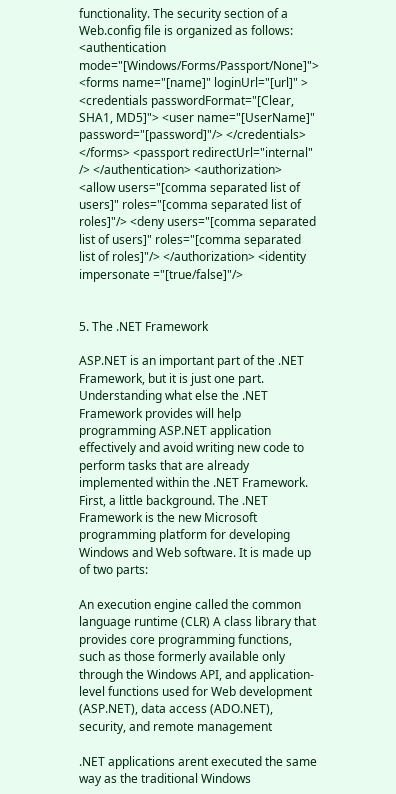functionality. The security section of a Web.config file is organized as follows:
<authentication mode="[Windows/Forms/Passport/None]"> <forms name="[name]" loginUrl="[url]" > <credentials passwordFormat="[Clear, SHA1, MD5]"> <user name="[UserName]" password="[password]"/> </credentials> </forms> <passport redirectUrl="internal" /> </authentication> <authorization> <allow users="[comma separated list of users]" roles="[comma separated list of roles]"/> <deny users="[comma separated list of users]" roles="[comma separated list of roles]"/> </authorization> <identity impersonate ="[true/false]"/>


5. The .NET Framework

ASP.NET is an important part of the .NET Framework, but it is just one part. Understanding what else the .NET Framework provides will help programming ASP.NET application effectively and avoid writing new code to perform tasks that are already implemented within the .NET Framework. First, a little background. The .NET Framework is the new Microsoft programming platform for developing Windows and Web software. It is made up of two parts:

An execution engine called the common language runtime (CLR) A class library that provides core programming functions, such as those formerly available only through the Windows API, and application-level functions used for Web development (ASP.NET), data access (ADO.NET), security, and remote management

.NET applications arent executed the same way as the traditional Windows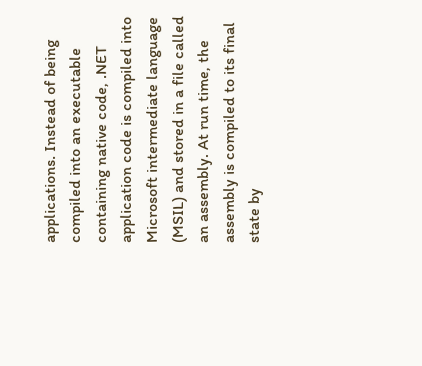applications. Instead of being compiled into an executable containing native code, .NET application code is compiled into Microsoft intermediate language (MSIL) and stored in a file called an assembly. At run time, the assembly is compiled to its final state by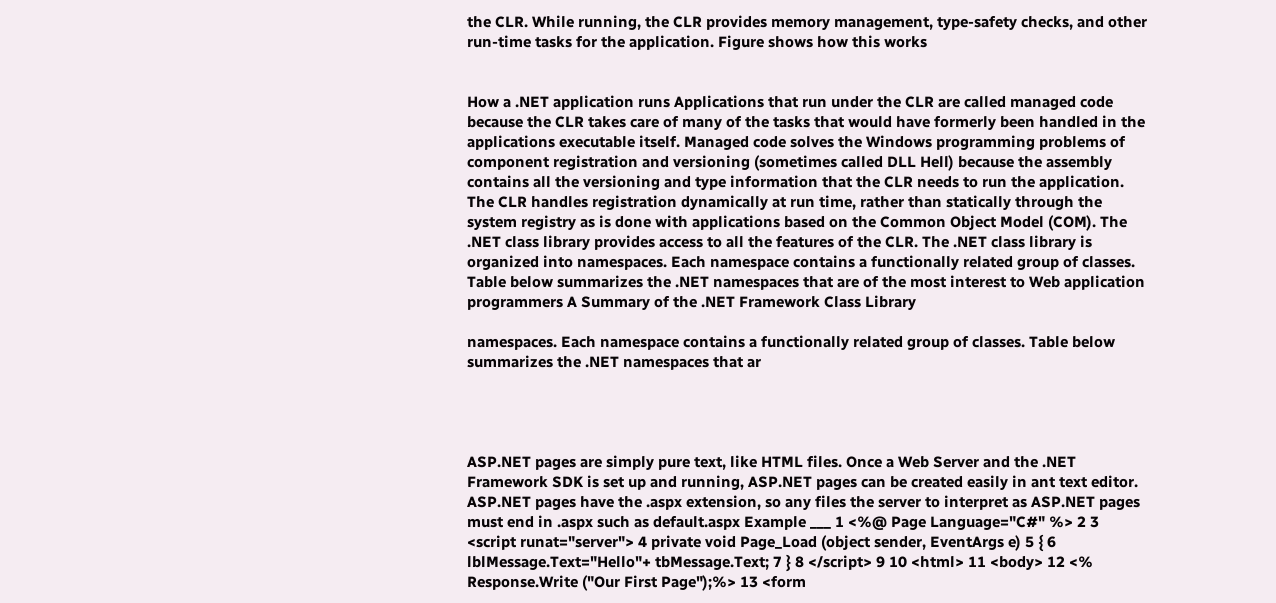the CLR. While running, the CLR provides memory management, type-safety checks, and other run-time tasks for the application. Figure shows how this works


How a .NET application runs Applications that run under the CLR are called managed code because the CLR takes care of many of the tasks that would have formerly been handled in the applications executable itself. Managed code solves the Windows programming problems of component registration and versioning (sometimes called DLL Hell) because the assembly contains all the versioning and type information that the CLR needs to run the application. The CLR handles registration dynamically at run time, rather than statically through the system registry as is done with applications based on the Common Object Model (COM). The .NET class library provides access to all the features of the CLR. The .NET class library is organized into namespaces. Each namespace contains a functionally related group of classes. Table below summarizes the .NET namespaces that are of the most interest to Web application programmers A Summary of the .NET Framework Class Library

namespaces. Each namespace contains a functionally related group of classes. Table below summarizes the .NET namespaces that ar




ASP.NET pages are simply pure text, like HTML files. Once a Web Server and the .NET Framework SDK is set up and running, ASP.NET pages can be created easily in ant text editor. ASP.NET pages have the .aspx extension, so any files the server to interpret as ASP.NET pages must end in .aspx such as default.aspx Example ___ 1 <%@ Page Language="C#" %> 2 3 <script runat="server"> 4 private void Page_Load (object sender, EventArgs e) 5 { 6 lblMessage.Text="Hello"+ tbMessage.Text; 7 } 8 </script> 9 10 <html> 11 <body> 12 <% Response.Write ("Our First Page");%> 13 <form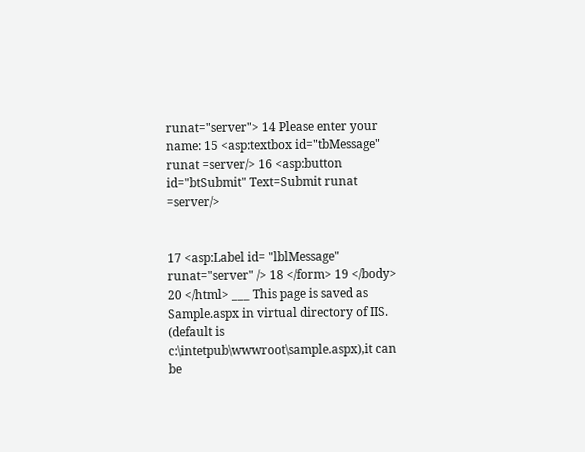runat="server"> 14 Please enter your name: 15 <asp:textbox id="tbMessage" runat =server/> 16 <asp:button id="btSubmit" Text=Submit runat =server/>


17 <asp:Label id= "lblMessage" runat="server" /> 18 </form> 19 </body> 20 </html> ___ This page is saved as Sample.aspx in virtual directory of IIS. (default is c:\intetpub\wwwroot\sample.aspx),it can be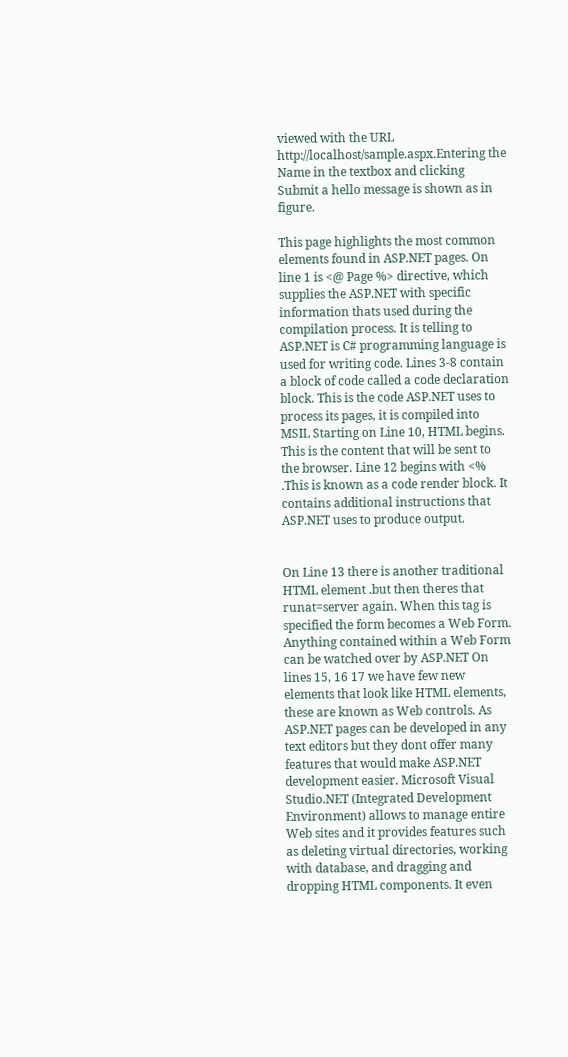viewed with the URL http://localhost/sample.aspx.Entering the Name in the textbox and clicking Submit a hello message is shown as in figure.

This page highlights the most common elements found in ASP.NET pages. On line 1 is <@ Page %> directive, which supplies the ASP.NET with specific information thats used during the compilation process. It is telling to ASP.NET is C# programming language is used for writing code. Lines 3-8 contain a block of code called a code declaration block. This is the code ASP.NET uses to process its pages, it is compiled into MSIL Starting on Line 10, HTML begins. This is the content that will be sent to the browser. Line 12 begins with <% .This is known as a code render block. It contains additional instructions that ASP.NET uses to produce output.


On Line 13 there is another traditional HTML element .but then theres that runat=server again. When this tag is specified the form becomes a Web Form. Anything contained within a Web Form can be watched over by ASP.NET On lines 15, 16 17 we have few new elements that look like HTML elements, these are known as Web controls. As ASP.NET pages can be developed in any text editors but they dont offer many features that would make ASP.NET development easier. Microsoft Visual Studio.NET (Integrated Development Environment) allows to manage entire Web sites and it provides features such as deleting virtual directories, working with database, and dragging and dropping HTML components. It even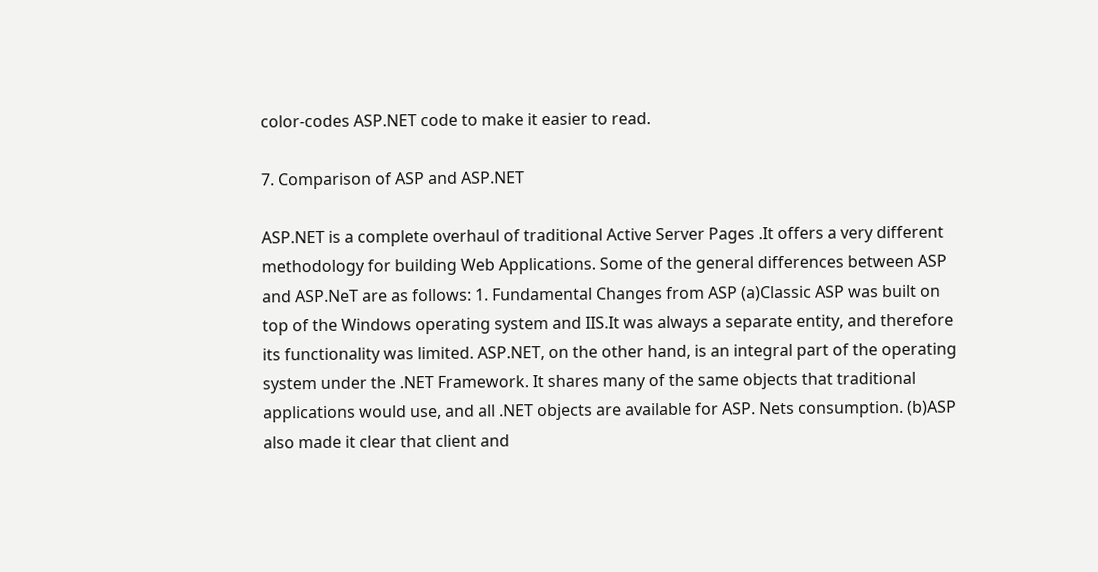color-codes ASP.NET code to make it easier to read.

7. Comparison of ASP and ASP.NET

ASP.NET is a complete overhaul of traditional Active Server Pages .It offers a very different methodology for building Web Applications. Some of the general differences between ASP and ASP.NeT are as follows: 1. Fundamental Changes from ASP (a)Classic ASP was built on top of the Windows operating system and IIS.It was always a separate entity, and therefore its functionality was limited. ASP.NET, on the other hand, is an integral part of the operating system under the .NET Framework. It shares many of the same objects that traditional applications would use, and all .NET objects are available for ASP. Nets consumption. (b)ASP also made it clear that client and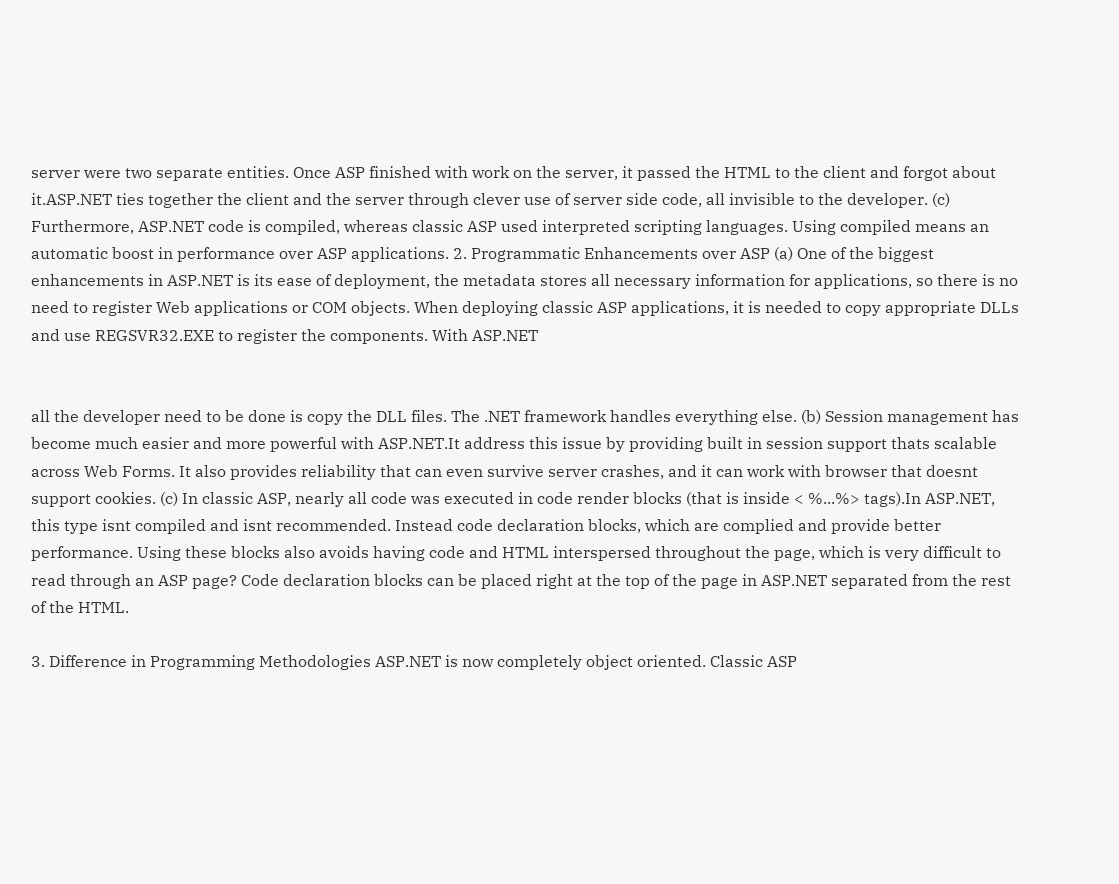server were two separate entities. Once ASP finished with work on the server, it passed the HTML to the client and forgot about it.ASP.NET ties together the client and the server through clever use of server side code, all invisible to the developer. (c) Furthermore, ASP.NET code is compiled, whereas classic ASP used interpreted scripting languages. Using compiled means an automatic boost in performance over ASP applications. 2. Programmatic Enhancements over ASP (a) One of the biggest enhancements in ASP.NET is its ease of deployment, the metadata stores all necessary information for applications, so there is no need to register Web applications or COM objects. When deploying classic ASP applications, it is needed to copy appropriate DLLs and use REGSVR32.EXE to register the components. With ASP.NET


all the developer need to be done is copy the DLL files. The .NET framework handles everything else. (b) Session management has become much easier and more powerful with ASP.NET.It address this issue by providing built in session support thats scalable across Web Forms. It also provides reliability that can even survive server crashes, and it can work with browser that doesnt support cookies. (c) In classic ASP, nearly all code was executed in code render blocks (that is inside < %...%> tags).In ASP.NET, this type isnt compiled and isnt recommended. Instead code declaration blocks, which are complied and provide better performance. Using these blocks also avoids having code and HTML interspersed throughout the page, which is very difficult to read through an ASP page? Code declaration blocks can be placed right at the top of the page in ASP.NET separated from the rest of the HTML.

3. Difference in Programming Methodologies ASP.NET is now completely object oriented. Classic ASP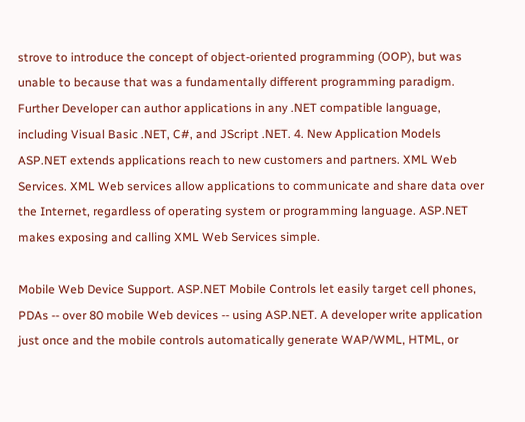strove to introduce the concept of object-oriented programming (OOP), but was unable to because that was a fundamentally different programming paradigm. Further Developer can author applications in any .NET compatible language, including Visual Basic .NET, C#, and JScript .NET. 4. New Application Models ASP.NET extends applications reach to new customers and partners. XML Web Services. XML Web services allow applications to communicate and share data over the Internet, regardless of operating system or programming language. ASP.NET makes exposing and calling XML Web Services simple.

Mobile Web Device Support. ASP.NET Mobile Controls let easily target cell phones, PDAs -- over 80 mobile Web devices -- using ASP.NET. A developer write application just once and the mobile controls automatically generate WAP/WML, HTML, or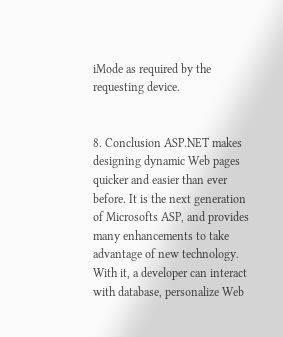iMode as required by the requesting device.


8. Conclusion ASP.NET makes designing dynamic Web pages quicker and easier than ever before. It is the next generation of Microsofts ASP, and provides many enhancements to take advantage of new technology. With it, a developer can interact with database, personalize Web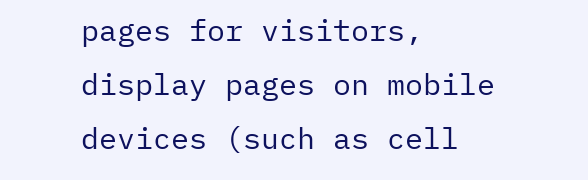pages for visitors, display pages on mobile devices (such as cell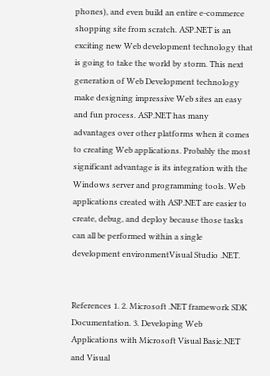phones), and even build an entire e-commerce shopping site from scratch. ASP.NET is an exciting new Web development technology that is going to take the world by storm. This next generation of Web Development technology make designing impressive Web sites an easy and fun process. ASP.NET has many advantages over other platforms when it comes to creating Web applications. Probably the most significant advantage is its integration with the Windows server and programming tools. Web applications created with ASP.NET are easier to create, debug, and deploy because those tasks can all be performed within a single development environmentVisual Studio .NET.


References 1. 2. Microsoft .NET framework SDK Documentation. 3. Developing Web Applications with Microsoft Visual Basic.NET and Visual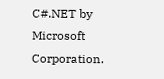C#.NET by Microsoft Corporation.